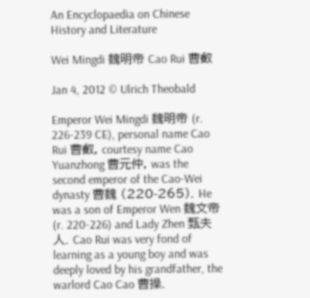An Encyclopaedia on Chinese History and Literature

Wei Mingdi 魏明帝 Cao Rui 曹叡

Jan 4, 2012 © Ulrich Theobald

Emperor Wei Mingdi 魏明帝 (r. 226-239 CE), personal name Cao Rui 曹叡, courtesy name Cao Yuanzhong 曹元仲, was the second emperor of the Cao-Wei dynasty 曹魏 (220-265). He was a son of Emperor Wen 魏文帝 (r. 220-226) and Lady Zhen 甄夫人. Cao Rui was very fond of learning as a young boy and was deeply loved by his grandfather, the warlord Cao Cao 曹操.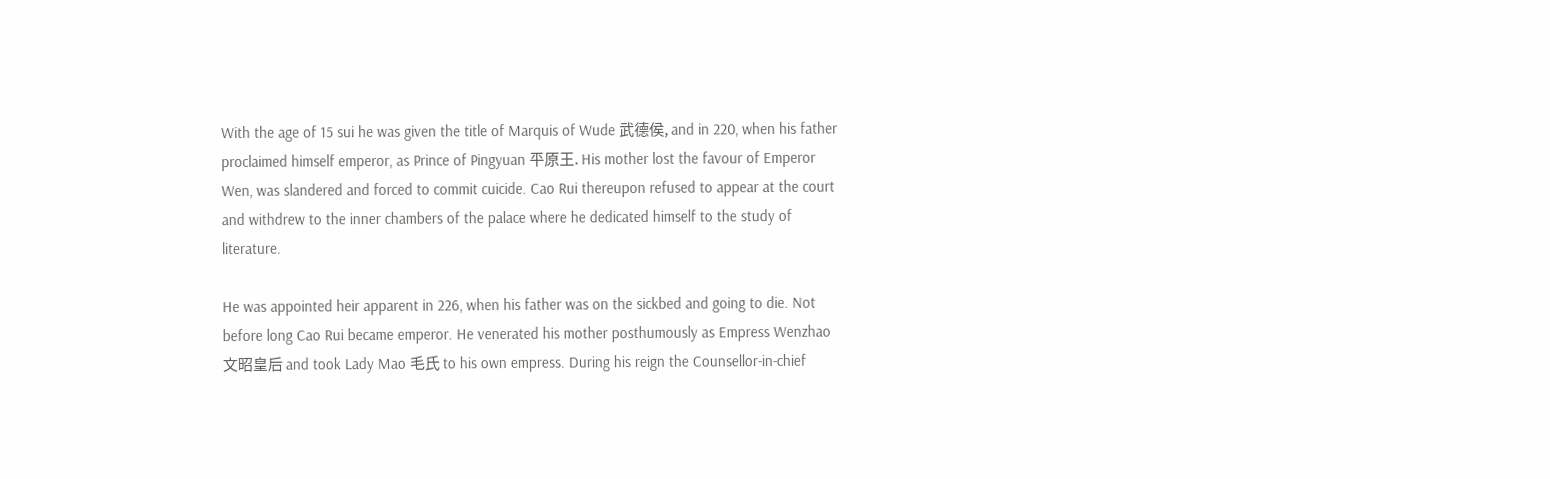With the age of 15 sui he was given the title of Marquis of Wude 武德侯, and in 220, when his father proclaimed himself emperor, as Prince of Pingyuan 平原王. His mother lost the favour of Emperor Wen, was slandered and forced to commit cuicide. Cao Rui thereupon refused to appear at the court and withdrew to the inner chambers of the palace where he dedicated himself to the study of literature.

He was appointed heir apparent in 226, when his father was on the sickbed and going to die. Not before long Cao Rui became emperor. He venerated his mother posthumously as Empress Wenzhao 文昭皇后 and took Lady Mao 毛氏 to his own empress. During his reign the Counsellor-in-chief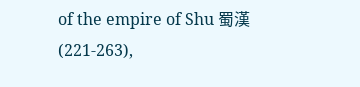of the empire of Shu 蜀漢 (221-263),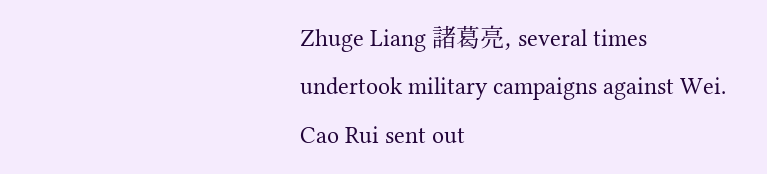Zhuge Liang 諸葛亮, several times undertook military campaigns against Wei. Cao Rui sent out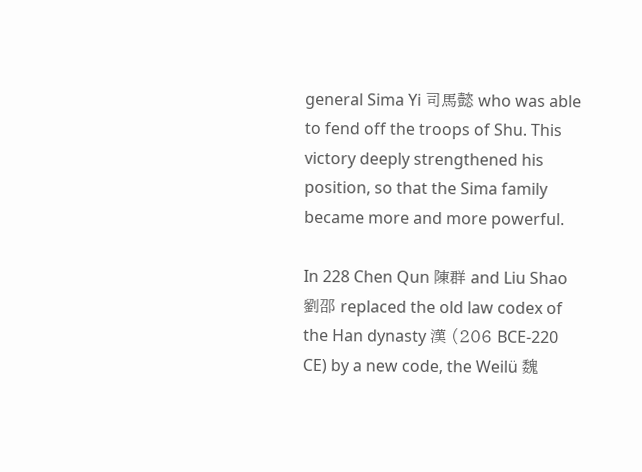general Sima Yi 司馬懿 who was able to fend off the troops of Shu. This victory deeply strengthened his position, so that the Sima family became more and more powerful.

In 228 Chen Qun 陳群 and Liu Shao 劉邵 replaced the old law codex of the Han dynasty 漢 (206 BCE-220 CE) by a new code, the Weilü 魏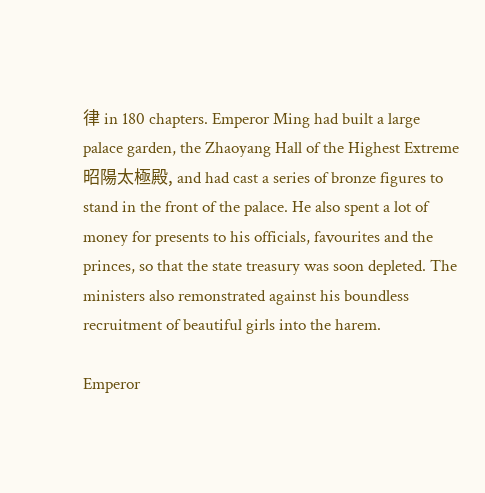律 in 180 chapters. Emperor Ming had built a large palace garden, the Zhaoyang Hall of the Highest Extreme 昭陽太極殿, and had cast a series of bronze figures to stand in the front of the palace. He also spent a lot of money for presents to his officials, favourites and the princes, so that the state treasury was soon depleted. The ministers also remonstrated against his boundless recruitment of beautiful girls into the harem.

Emperor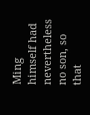Ming himself had nevertheless no son, so that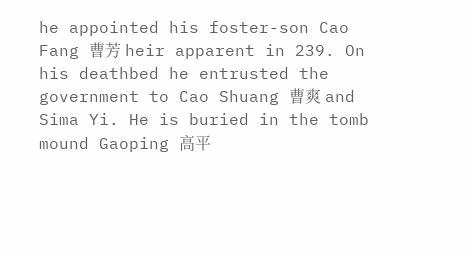he appointed his foster-son Cao Fang 曹芳 heir apparent in 239. On his deathbed he entrusted the government to Cao Shuang 曹爽 and Sima Yi. He is buried in the tomb mound Gaoping 高平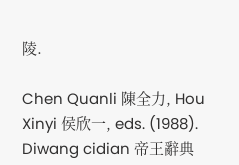陵.

Chen Quanli 陳全力, Hou Xinyi 侯欣一, eds. (1988). Diwang cidian 帝王辭典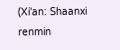(Xi'an: Shaanxi renmin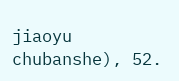jiaoyu chubanshe), 52.